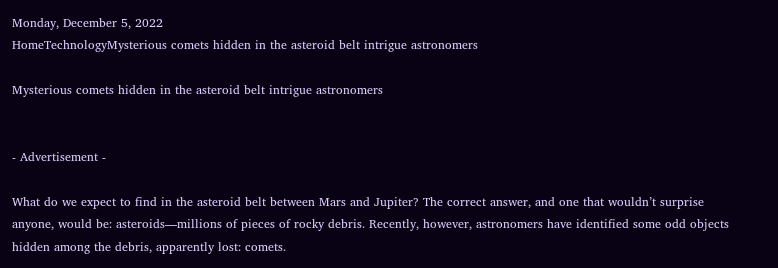Monday, December 5, 2022
HomeTechnologyMysterious comets hidden in the asteroid belt intrigue astronomers

Mysterious comets hidden in the asteroid belt intrigue astronomers


- Advertisement -

What do we expect to find in the asteroid belt between Mars and Jupiter? The correct answer, and one that wouldn’t surprise anyone, would be: asteroids—millions of pieces of rocky debris. Recently, however, astronomers have identified some odd objects hidden among the debris, apparently lost: comets.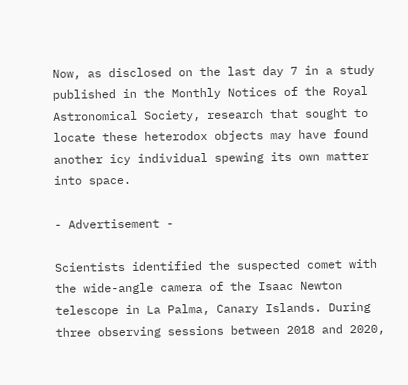Now, as disclosed on the last day 7 in a study published in the Monthly Notices of the Royal Astronomical Society, research that sought to locate these heterodox objects may have found another icy individual spewing its own matter into space.

- Advertisement -

Scientists identified the suspected comet with the wide-angle camera of the Isaac Newton telescope in La Palma, Canary Islands. During three observing sessions between 2018 and 2020,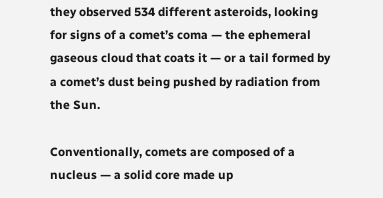they observed 534 different asteroids, looking for signs of a comet’s coma — the ephemeral gaseous cloud that coats it — or a tail formed by a comet’s dust being pushed by radiation from the Sun.

Conventionally, comets are composed of a nucleus — a solid core made up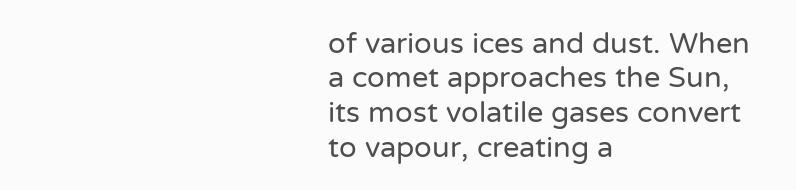of various ices and dust. When a comet approaches the Sun, its most volatile gases convert to vapour, creating a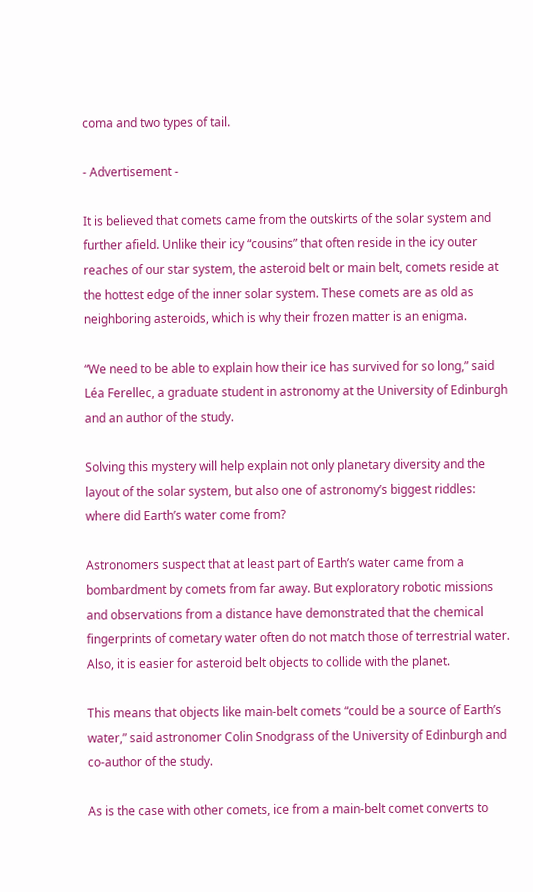coma and two types of tail.

- Advertisement -

It is believed that comets came from the outskirts of the solar system and further afield. Unlike their icy “cousins” that often reside in the icy outer reaches of our star system, the asteroid belt or main belt, comets reside at the hottest edge of the inner solar system. These comets are as old as neighboring asteroids, which is why their frozen matter is an enigma.

“We need to be able to explain how their ice has survived for so long,” said Léa Ferellec, a graduate student in astronomy at the University of Edinburgh and an author of the study.

Solving this mystery will help explain not only planetary diversity and the layout of the solar system, but also one of astronomy’s biggest riddles: where did Earth’s water come from?

Astronomers suspect that at least part of Earth’s water came from a bombardment by comets from far away. But exploratory robotic missions and observations from a distance have demonstrated that the chemical fingerprints of cometary water often do not match those of terrestrial water. Also, it is easier for asteroid belt objects to collide with the planet.

This means that objects like main-belt comets “could be a source of Earth’s water,” said astronomer Colin Snodgrass of the University of Edinburgh and co-author of the study.

As is the case with other comets, ice from a main-belt comet converts to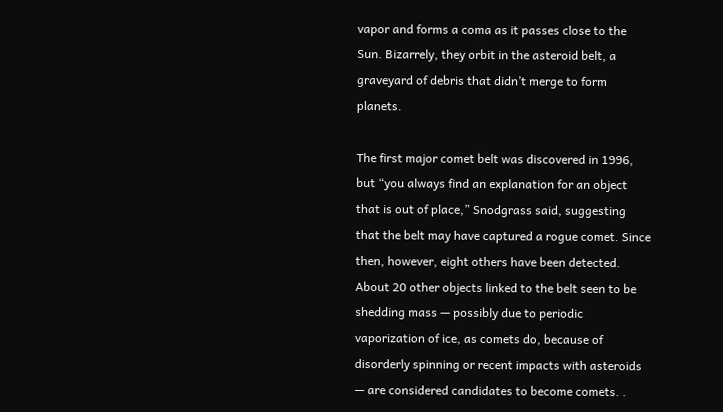vapor and forms a coma as it passes close to the Sun. Bizarrely, they orbit in the asteroid belt, a graveyard of debris that didn’t merge to form planets.

The first major comet belt was discovered in 1996, but “you always find an explanation for an object that is out of place,” Snodgrass said, suggesting that the belt may have captured a rogue comet. Since then, however, eight others have been detected. About 20 other objects linked to the belt seen to be shedding mass — possibly due to periodic vaporization of ice, as comets do, because of disorderly spinning or recent impacts with asteroids — are considered candidates to become comets. .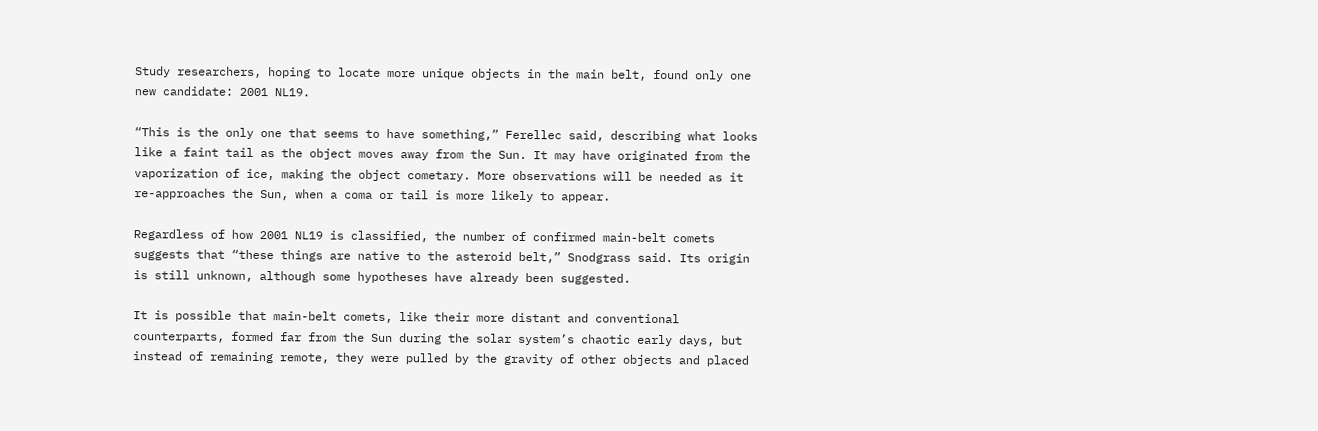Study researchers, hoping to locate more unique objects in the main belt, found only one new candidate: 2001 NL19.

“This is the only one that seems to have something,” Ferellec said, describing what looks like a faint tail as the object moves away from the Sun. It may have originated from the vaporization of ice, making the object cometary. More observations will be needed as it re-approaches the Sun, when a coma or tail is more likely to appear.

Regardless of how 2001 NL19 is classified, the number of confirmed main-belt comets suggests that “these things are native to the asteroid belt,” Snodgrass said. Its origin is still unknown, although some hypotheses have already been suggested.

It is possible that main-belt comets, like their more distant and conventional counterparts, formed far from the Sun during the solar system’s chaotic early days, but instead of remaining remote, they were pulled by the gravity of other objects and placed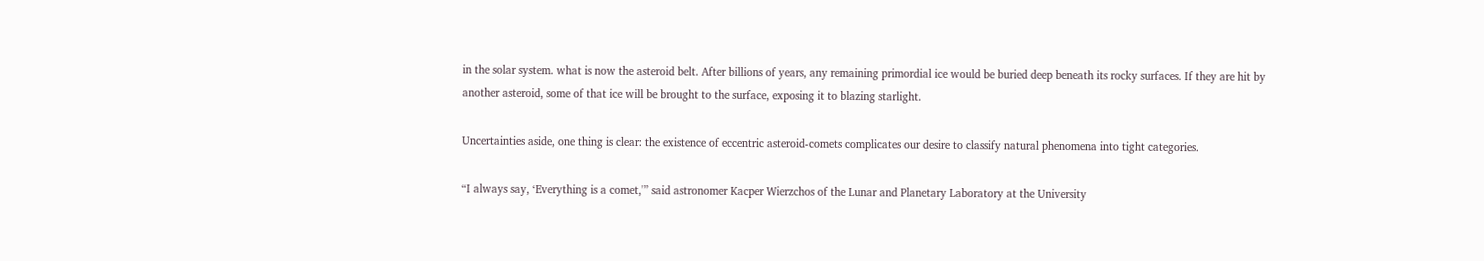in the solar system. what is now the asteroid belt. After billions of years, any remaining primordial ice would be buried deep beneath its rocky surfaces. If they are hit by another asteroid, some of that ice will be brought to the surface, exposing it to blazing starlight.

Uncertainties aside, one thing is clear: the existence of eccentric asteroid-comets complicates our desire to classify natural phenomena into tight categories.

“I always say, ‘Everything is a comet,'” said astronomer Kacper Wierzchos of the Lunar and Planetary Laboratory at the University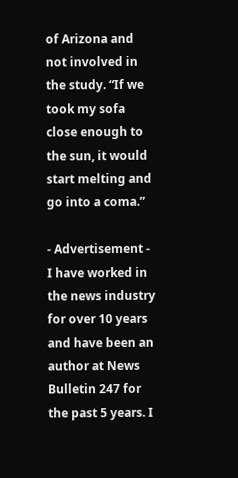of Arizona and not involved in the study. “If we took my sofa close enough to the sun, it would start melting and go into a coma.”

- Advertisement -
I have worked in the news industry for over 10 years and have been an author at News Bulletin 247 for the past 5 years. I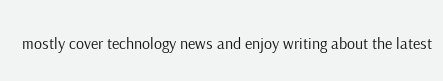mostly cover technology news and enjoy writing about the latest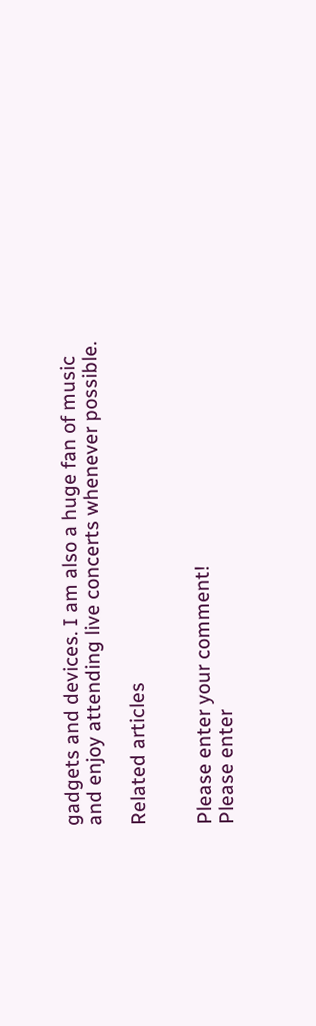gadgets and devices. I am also a huge fan of music and enjoy attending live concerts whenever possible.

Related articles


Please enter your comment!
Please enter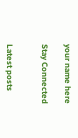your name here

Stay Connected


Latest posts